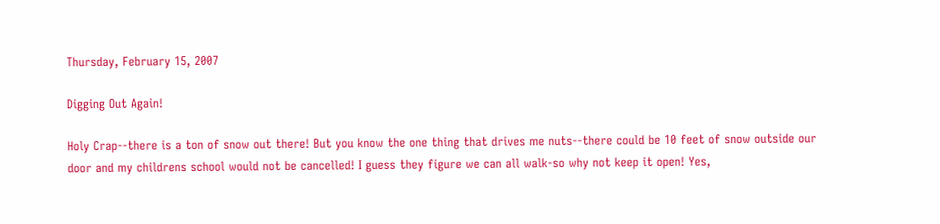Thursday, February 15, 2007

Digging Out Again!

Holy Crap--there is a ton of snow out there! But you know the one thing that drives me nuts--there could be 10 feet of snow outside our door and my childrens school would not be cancelled! I guess they figure we can all walk-so why not keep it open! Yes,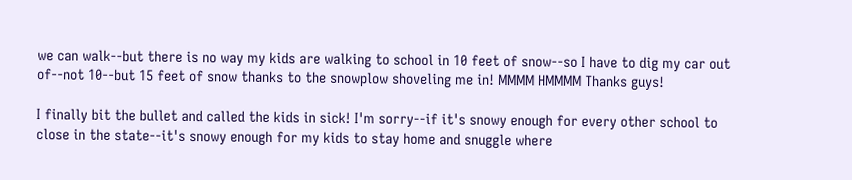we can walk--but there is no way my kids are walking to school in 10 feet of snow--so I have to dig my car out of--not 10--but 15 feet of snow thanks to the snowplow shoveling me in! MMMM HMMMM Thanks guys!

I finally bit the bullet and called the kids in sick! I'm sorry--if it's snowy enough for every other school to close in the state--it's snowy enough for my kids to stay home and snuggle where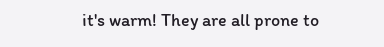it's warm! They are all prone to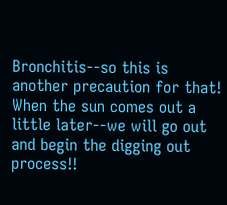Bronchitis--so this is another precaution for that! When the sun comes out a little later--we will go out and begin the digging out process!!